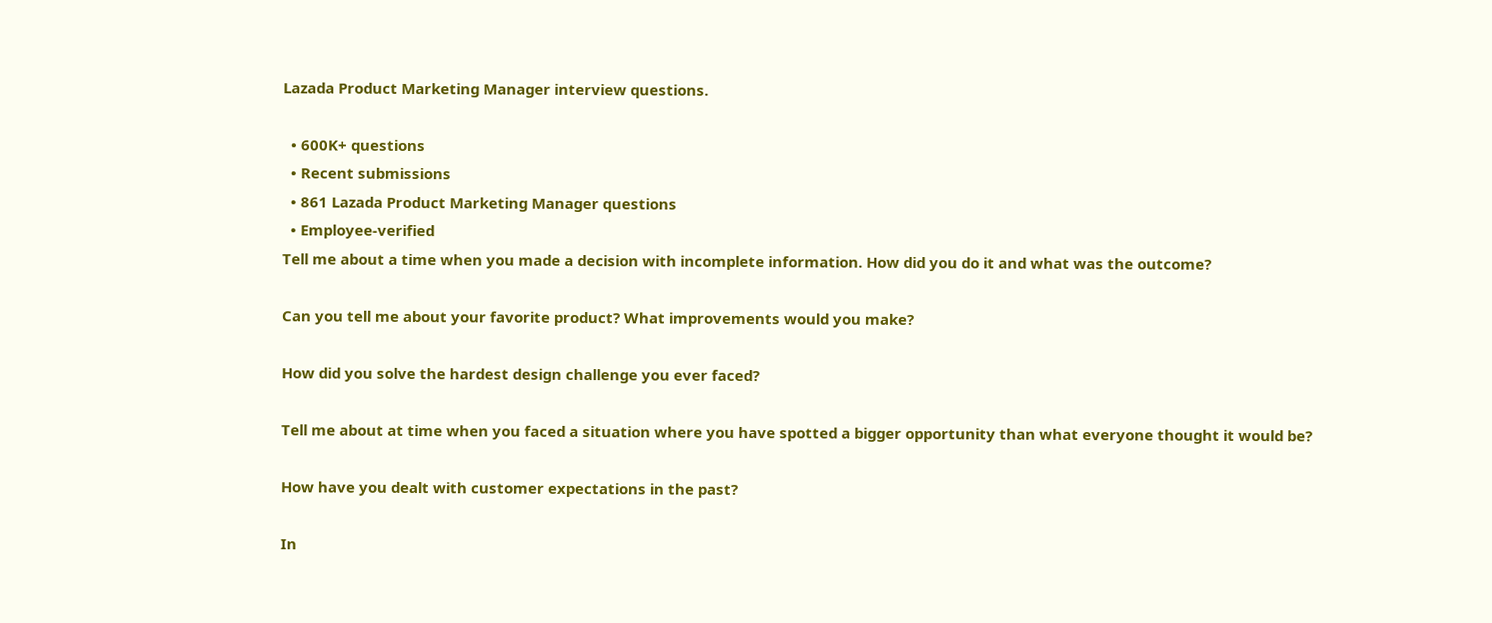Lazada Product Marketing Manager interview questions.

  • 600K+ questions
  • Recent submissions
  • 861 Lazada Product Marketing Manager questions
  • Employee-verified
Tell me about a time when you made a decision with incomplete information. How did you do it and what was the outcome?

Can you tell me about your favorite product? What improvements would you make?

How did you solve the hardest design challenge you ever faced?

Tell me about at time when you faced a situation where you have spotted a bigger opportunity than what everyone thought it would be?

How have you dealt with customer expectations in the past?

In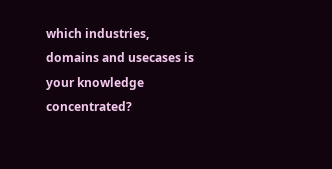which industries, domains and usecases is your knowledge concentrated?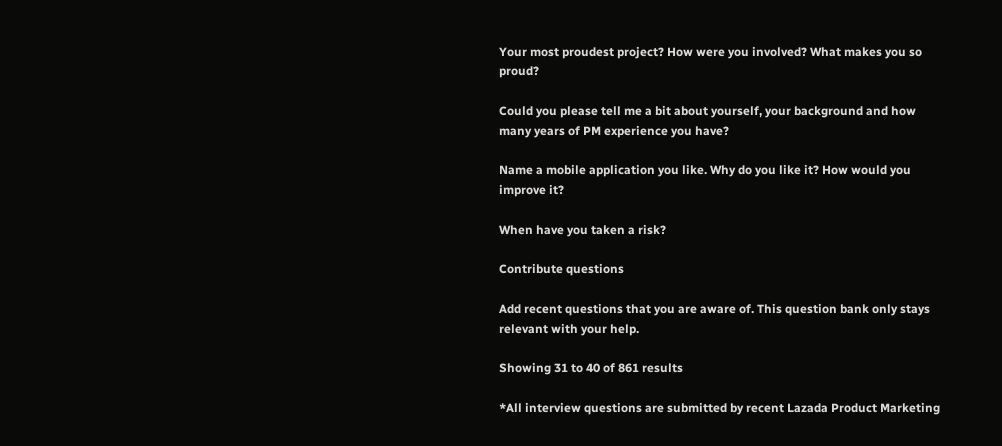Your most proudest project? How were you involved? What makes you so proud?

Could you please tell me a bit about yourself, your background and how many years of PM experience you have?

Name a mobile application you like. Why do you like it? How would you improve it?

When have you taken a risk?

Contribute questions

Add recent questions that you are aware of. This question bank only stays relevant with your help.

Showing 31 to 40 of 861 results

*All interview questions are submitted by recent Lazada Product Marketing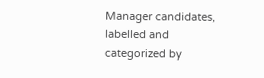Manager candidates, labelled and categorized by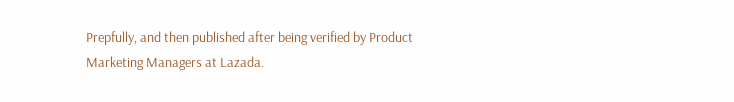Prepfully, and then published after being verified by Product Marketing Managers at Lazada.